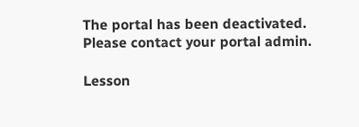The portal has been deactivated. Please contact your portal admin.

Lesson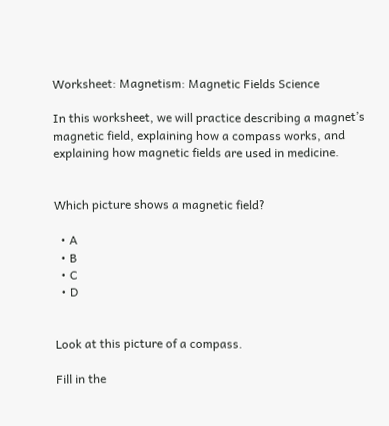Worksheet: Magnetism: Magnetic Fields Science

In this worksheet, we will practice describing a magnet’s magnetic field, explaining how a compass works, and explaining how magnetic fields are used in medicine.


Which picture shows a magnetic field?

  • A
  • B
  • C
  • D


Look at this picture of a compass.

Fill in the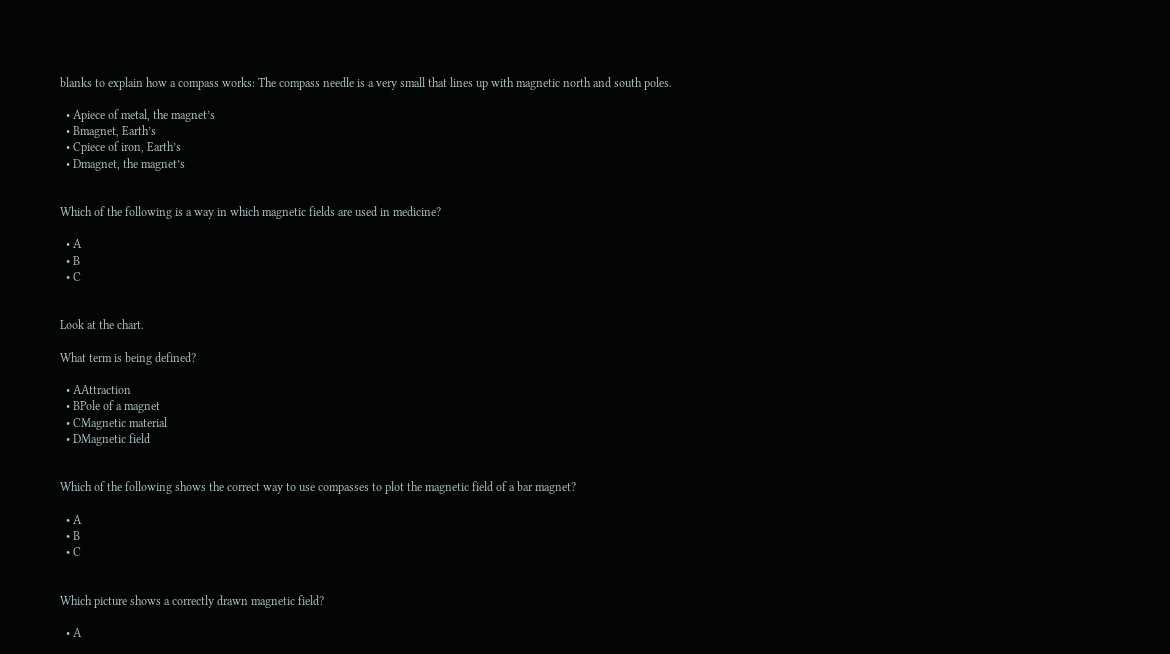blanks to explain how a compass works: The compass needle is a very small that lines up with magnetic north and south poles.

  • Apiece of metal, the magnet’s
  • Bmagnet, Earth’s
  • Cpiece of iron, Earth’s
  • Dmagnet, the magnet’s


Which of the following is a way in which magnetic fields are used in medicine?

  • A
  • B
  • C


Look at the chart.

What term is being defined?

  • AAttraction
  • BPole of a magnet
  • CMagnetic material
  • DMagnetic field


Which of the following shows the correct way to use compasses to plot the magnetic field of a bar magnet?

  • A
  • B
  • C


Which picture shows a correctly drawn magnetic field?

  • A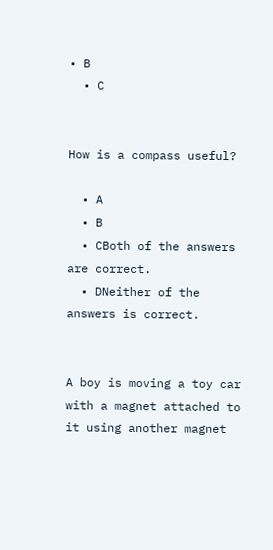• B
  • C


How is a compass useful?

  • A
  • B
  • CBoth of the answers are correct.
  • DNeither of the answers is correct.


A boy is moving a toy car with a magnet attached to it using another magnet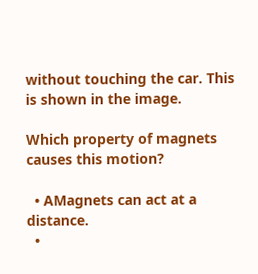without touching the car. This is shown in the image.

Which property of magnets causes this motion?

  • AMagnets can act at a distance.
  •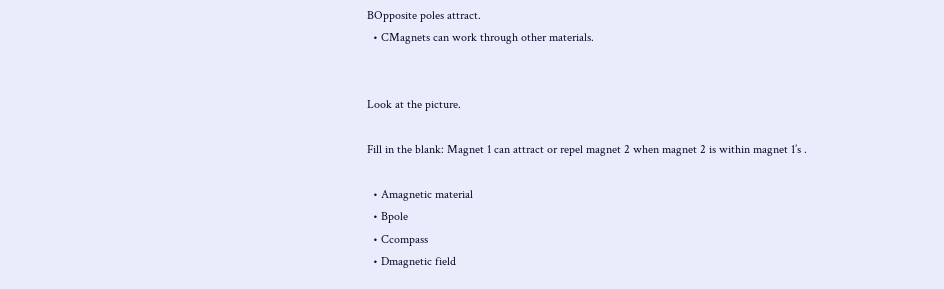BOpposite poles attract.
  • CMagnets can work through other materials.


Look at the picture.

Fill in the blank: Magnet 1 can attract or repel magnet 2 when magnet 2 is within magnet 1’s .

  • Amagnetic material
  • Bpole
  • Ccompass
  • Dmagnetic field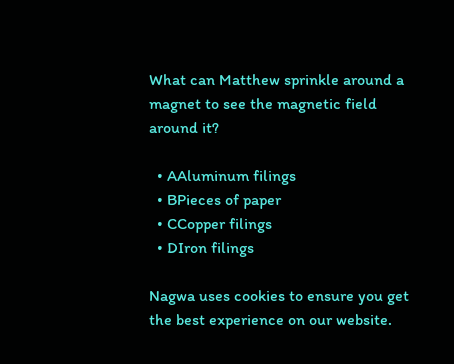What can Matthew sprinkle around a magnet to see the magnetic field around it?

  • AAluminum filings
  • BPieces of paper
  • CCopper filings
  • DIron filings

Nagwa uses cookies to ensure you get the best experience on our website.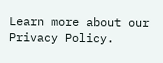Learn more about our Privacy Policy.